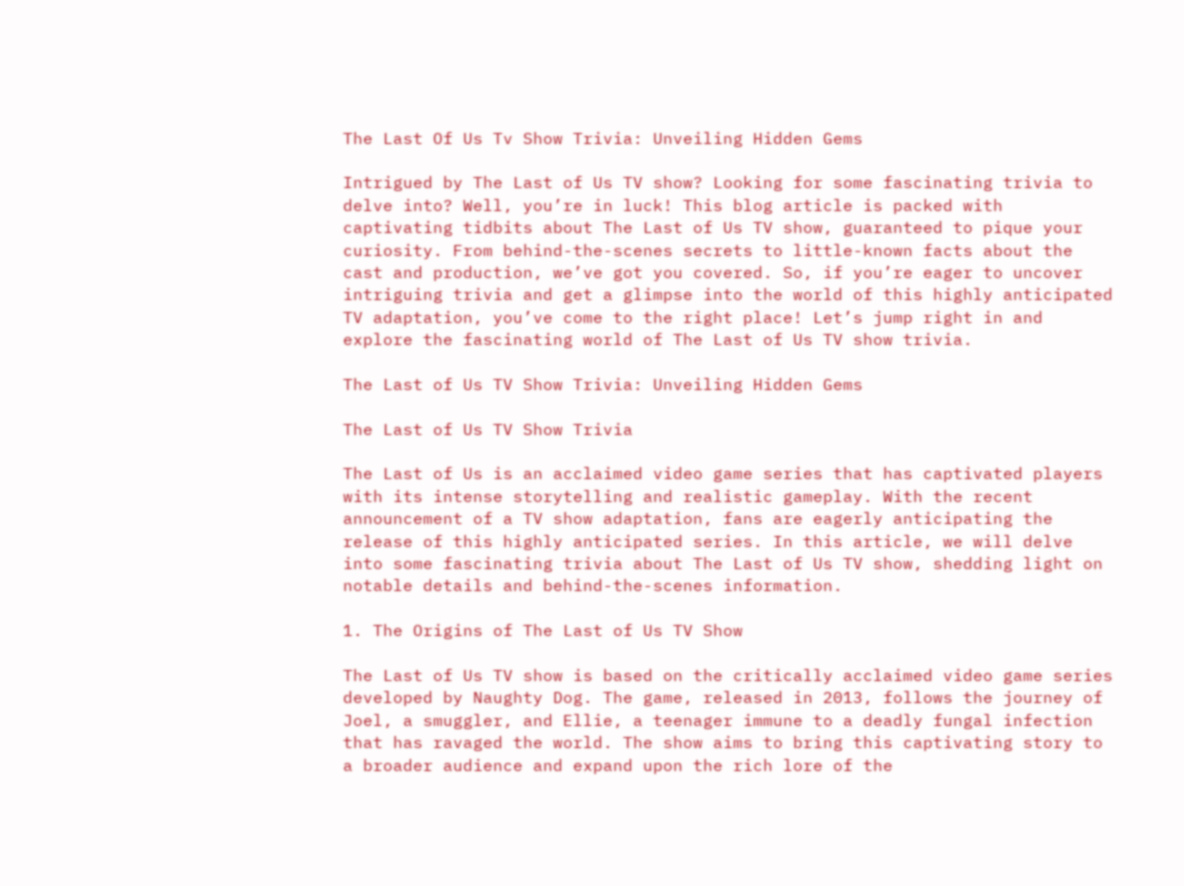The Last Of Us Tv Show Trivia: Unveiling Hidden Gems

Intrigued by The Last of Us TV show? Looking for some fascinating trivia to delve into? Well, you’re in luck! This blog article is packed with captivating tidbits about The Last of Us TV show, guaranteed to pique your curiosity. From behind-the-scenes secrets to little-known facts about the cast and production, we’ve got you covered. So, if you’re eager to uncover intriguing trivia and get a glimpse into the world of this highly anticipated TV adaptation, you’ve come to the right place! Let’s jump right in and explore the fascinating world of The Last of Us TV show trivia.

The Last of Us TV Show Trivia: Unveiling Hidden Gems

The Last of Us TV Show Trivia

The Last of Us is an acclaimed video game series that has captivated players with its intense storytelling and realistic gameplay. With the recent announcement of a TV show adaptation, fans are eagerly anticipating the release of this highly anticipated series. In this article, we will delve into some fascinating trivia about The Last of Us TV show, shedding light on notable details and behind-the-scenes information.

1. The Origins of The Last of Us TV Show

The Last of Us TV show is based on the critically acclaimed video game series developed by Naughty Dog. The game, released in 2013, follows the journey of Joel, a smuggler, and Ellie, a teenager immune to a deadly fungal infection that has ravaged the world. The show aims to bring this captivating story to a broader audience and expand upon the rich lore of the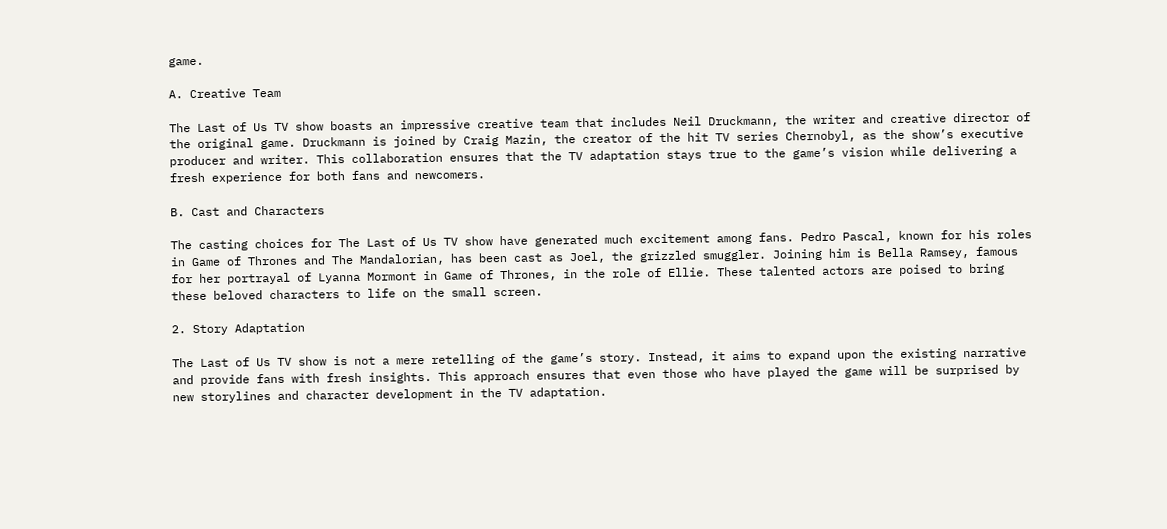game.

A. Creative Team

The Last of Us TV show boasts an impressive creative team that includes Neil Druckmann, the writer and creative director of the original game. Druckmann is joined by Craig Mazin, the creator of the hit TV series Chernobyl, as the show’s executive producer and writer. This collaboration ensures that the TV adaptation stays true to the game’s vision while delivering a fresh experience for both fans and newcomers.

B. Cast and Characters

The casting choices for The Last of Us TV show have generated much excitement among fans. Pedro Pascal, known for his roles in Game of Thrones and The Mandalorian, has been cast as Joel, the grizzled smuggler. Joining him is Bella Ramsey, famous for her portrayal of Lyanna Mormont in Game of Thrones, in the role of Ellie. These talented actors are poised to bring these beloved characters to life on the small screen.

2. Story Adaptation

The Last of Us TV show is not a mere retelling of the game’s story. Instead, it aims to expand upon the existing narrative and provide fans with fresh insights. This approach ensures that even those who have played the game will be surprised by new storylines and character development in the TV adaptation.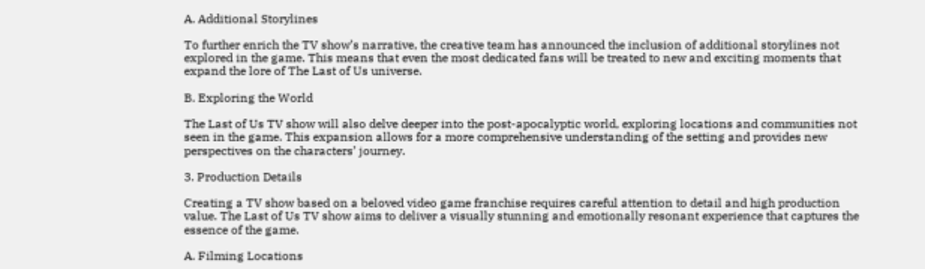A. Additional Storylines

To further enrich the TV show’s narrative, the creative team has announced the inclusion of additional storylines not explored in the game. This means that even the most dedicated fans will be treated to new and exciting moments that expand the lore of The Last of Us universe.

B. Exploring the World

The Last of Us TV show will also delve deeper into the post-apocalyptic world, exploring locations and communities not seen in the game. This expansion allows for a more comprehensive understanding of the setting and provides new perspectives on the characters’ journey.

3. Production Details

Creating a TV show based on a beloved video game franchise requires careful attention to detail and high production value. The Last of Us TV show aims to deliver a visually stunning and emotionally resonant experience that captures the essence of the game.

A. Filming Locations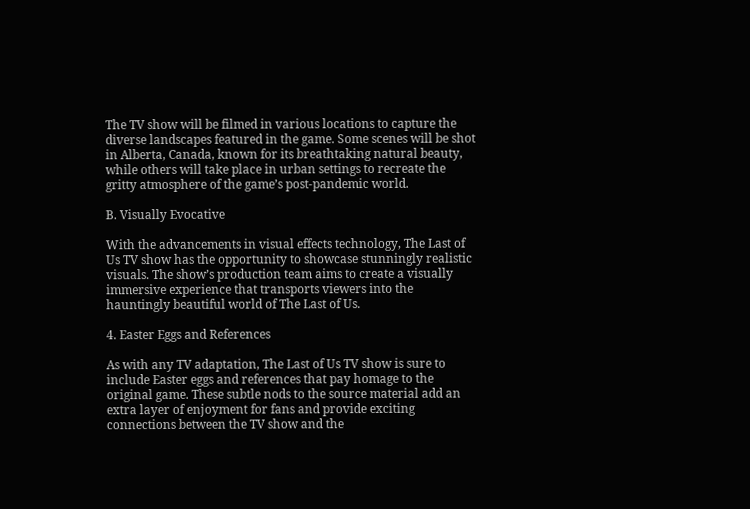The TV show will be filmed in various locations to capture the diverse landscapes featured in the game. Some scenes will be shot in Alberta, Canada, known for its breathtaking natural beauty, while others will take place in urban settings to recreate the gritty atmosphere of the game’s post-pandemic world.

B. Visually Evocative

With the advancements in visual effects technology, The Last of Us TV show has the opportunity to showcase stunningly realistic visuals. The show’s production team aims to create a visually immersive experience that transports viewers into the hauntingly beautiful world of The Last of Us.

4. Easter Eggs and References

As with any TV adaptation, The Last of Us TV show is sure to include Easter eggs and references that pay homage to the original game. These subtle nods to the source material add an extra layer of enjoyment for fans and provide exciting connections between the TV show and the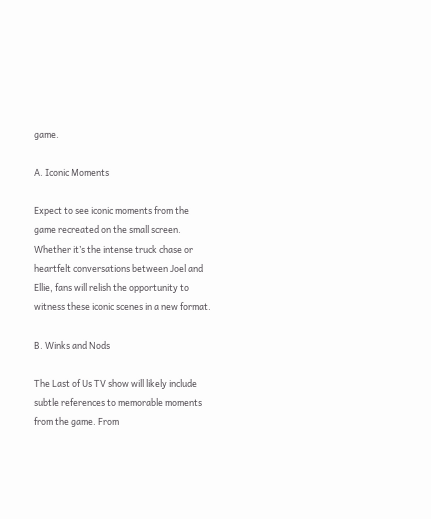game.

A. Iconic Moments

Expect to see iconic moments from the game recreated on the small screen. Whether it’s the intense truck chase or heartfelt conversations between Joel and Ellie, fans will relish the opportunity to witness these iconic scenes in a new format.

B. Winks and Nods

The Last of Us TV show will likely include subtle references to memorable moments from the game. From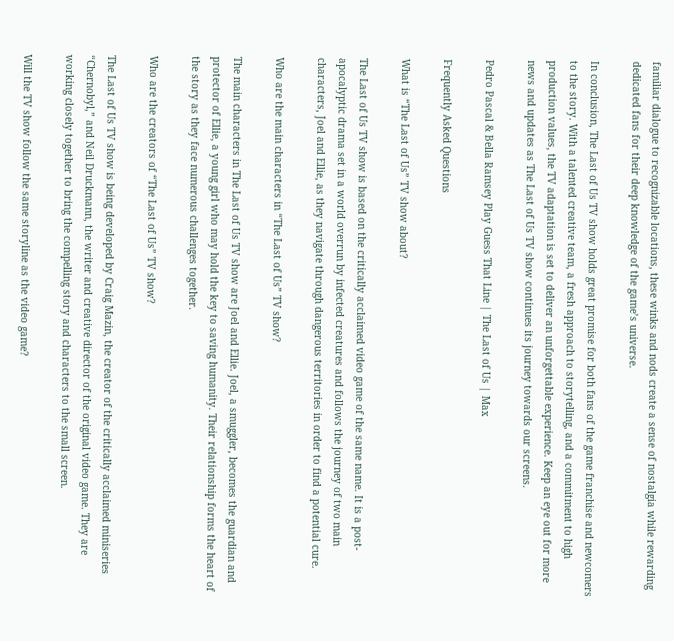familiar dialogue to recognizable locations, these winks and nods create a sense of nostalgia while rewarding dedicated fans for their deep knowledge of the game’s universe.

In conclusion, The Last of Us TV show holds great promise for both fans of the game franchise and newcomers to the story. With a talented creative team, a fresh approach to storytelling, and a commitment to high production values, the TV adaptation is set to deliver an unforgettable experience. Keep an eye out for more news and updates as The Last of Us TV show continues its journey towards our screens.

Pedro Pascal & Bella Ramsey Play Guess That Line | The Last of Us | Max

Frequently Asked Questions

What is “The Last of Us” TV show about?

The Last of Us TV show is based on the critically acclaimed video game of the same name. It is a post-apocalyptic drama set in a world overrun by infected creatures and follows the journey of two main characters, Joel and Ellie, as they navigate through dangerous territories in order to find a potential cure.

Who are the main characters in “The Last of Us” TV show?

The main characters in The Last of Us TV show are Joel and Ellie. Joel, a smuggler, becomes the guardian and protector of Ellie, a young girl who may hold the key to saving humanity. Their relationship forms the heart of the story as they face numerous challenges together.

Who are the creators of “The Last of Us” TV show?

The Last of Us TV show is being developed by Craig Mazin, the creator of the critically acclaimed miniseries “Chernobyl,” and Neil Druckmann, the writer and creative director of the original video game. They are working closely together to bring the compelling story and characters to the small screen.

Will the TV show follow the same storyline as the video game?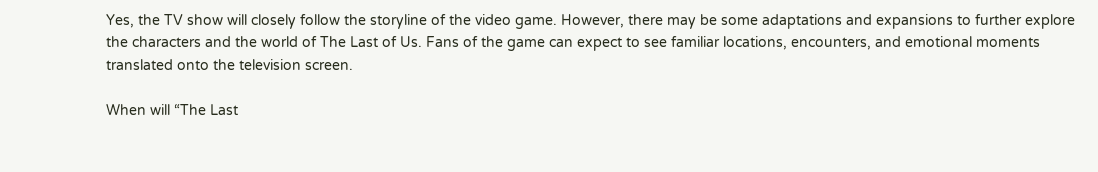Yes, the TV show will closely follow the storyline of the video game. However, there may be some adaptations and expansions to further explore the characters and the world of The Last of Us. Fans of the game can expect to see familiar locations, encounters, and emotional moments translated onto the television screen.

When will “The Last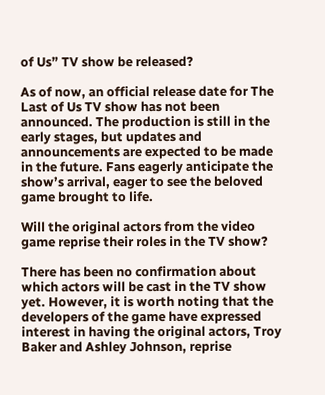of Us” TV show be released?

As of now, an official release date for The Last of Us TV show has not been announced. The production is still in the early stages, but updates and announcements are expected to be made in the future. Fans eagerly anticipate the show’s arrival, eager to see the beloved game brought to life.

Will the original actors from the video game reprise their roles in the TV show?

There has been no confirmation about which actors will be cast in the TV show yet. However, it is worth noting that the developers of the game have expressed interest in having the original actors, Troy Baker and Ashley Johnson, reprise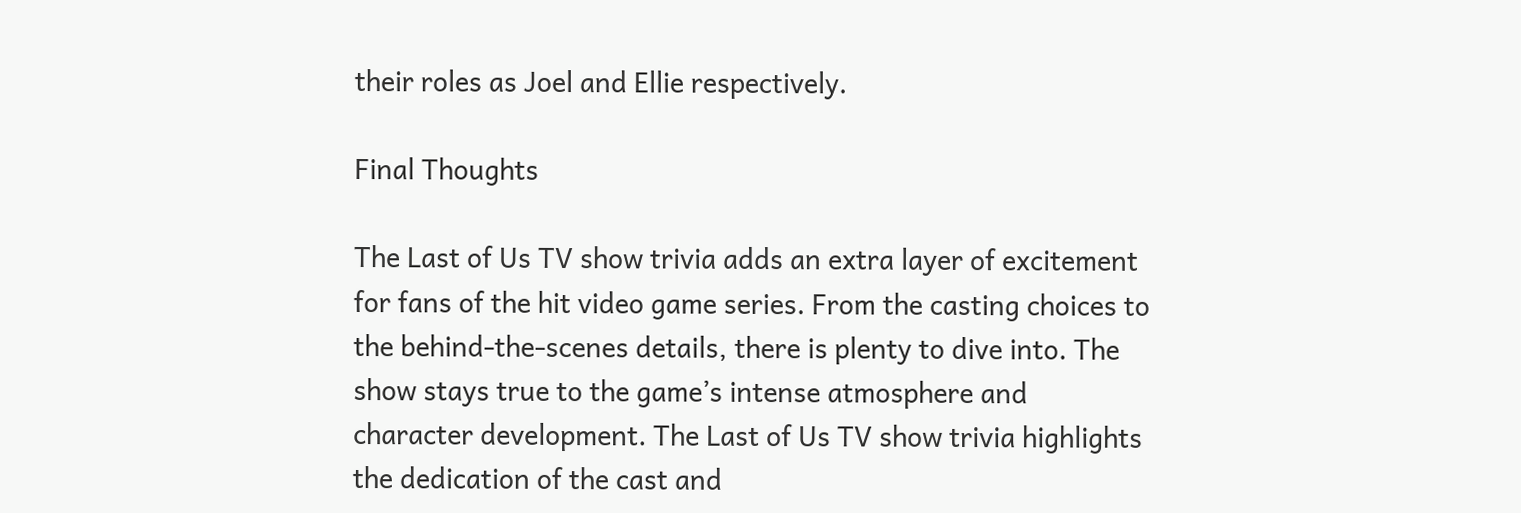their roles as Joel and Ellie respectively.

Final Thoughts

The Last of Us TV show trivia adds an extra layer of excitement for fans of the hit video game series. From the casting choices to the behind-the-scenes details, there is plenty to dive into. The show stays true to the game’s intense atmosphere and character development. The Last of Us TV show trivia highlights the dedication of the cast and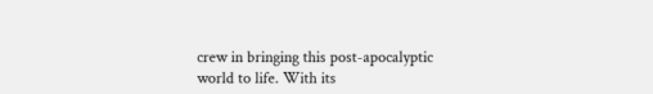crew in bringing this post-apocalyptic world to life. With its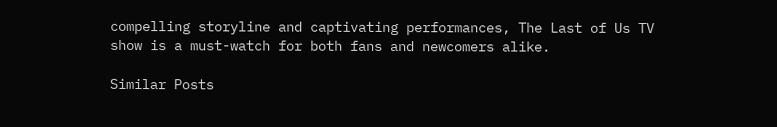compelling storyline and captivating performances, The Last of Us TV show is a must-watch for both fans and newcomers alike.

Similar Posts